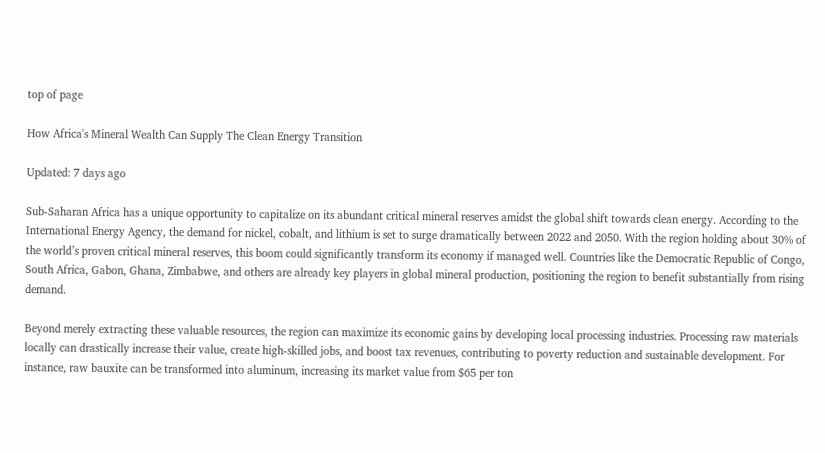top of page

How Africa's Mineral Wealth Can Supply The Clean Energy Transition

Updated: 7 days ago

Sub-Saharan Africa has a unique opportunity to capitalize on its abundant critical mineral reserves amidst the global shift towards clean energy. According to the International Energy Agency, the demand for nickel, cobalt, and lithium is set to surge dramatically between 2022 and 2050. With the region holding about 30% of the world’s proven critical mineral reserves, this boom could significantly transform its economy if managed well. Countries like the Democratic Republic of Congo, South Africa, Gabon, Ghana, Zimbabwe, and others are already key players in global mineral production, positioning the region to benefit substantially from rising demand.

Beyond merely extracting these valuable resources, the region can maximize its economic gains by developing local processing industries. Processing raw materials locally can drastically increase their value, create high-skilled jobs, and boost tax revenues, contributing to poverty reduction and sustainable development. For instance, raw bauxite can be transformed into aluminum, increasing its market value from $65 per ton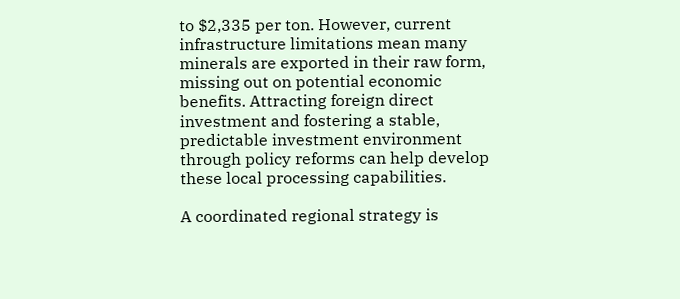to $2,335 per ton. However, current infrastructure limitations mean many minerals are exported in their raw form, missing out on potential economic benefits. Attracting foreign direct investment and fostering a stable, predictable investment environment through policy reforms can help develop these local processing capabilities.

A coordinated regional strategy is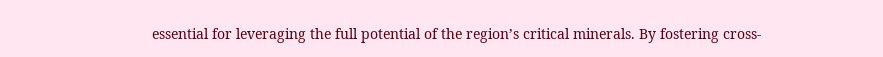essential for leveraging the full potential of the region’s critical minerals. By fostering cross-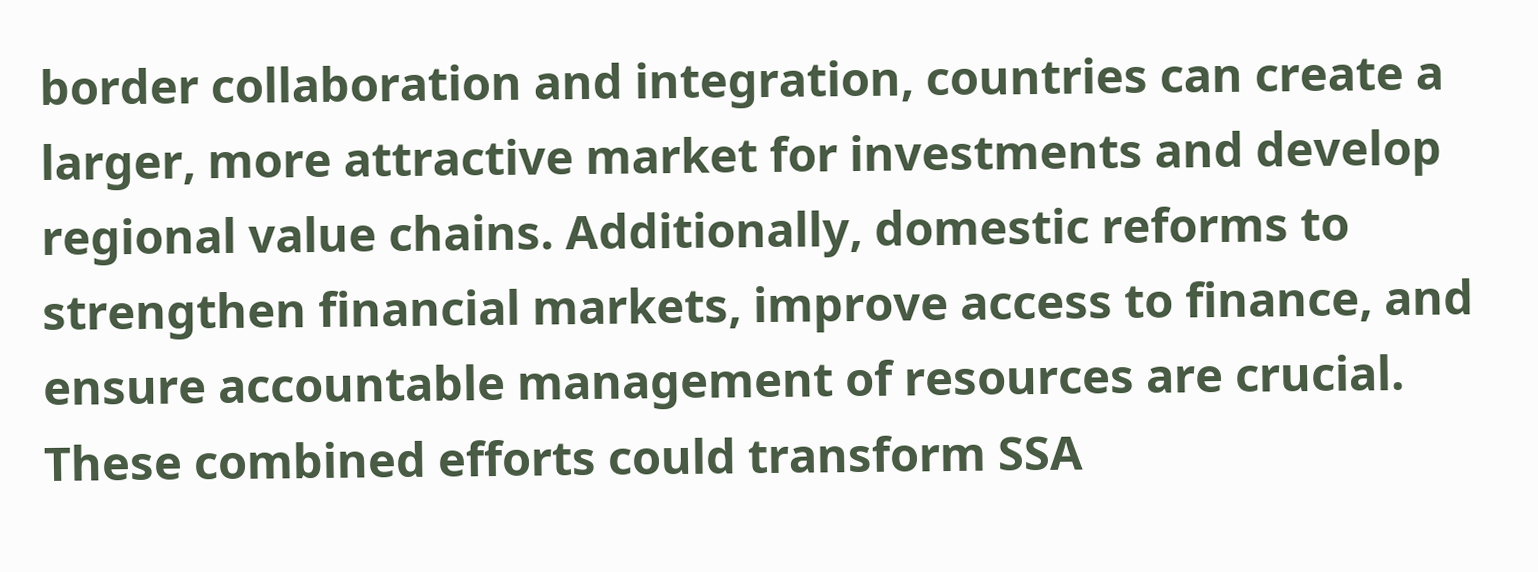border collaboration and integration, countries can create a larger, more attractive market for investments and develop regional value chains. Additionally, domestic reforms to strengthen financial markets, improve access to finance, and ensure accountable management of resources are crucial. These combined efforts could transform SSA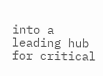into a leading hub for critical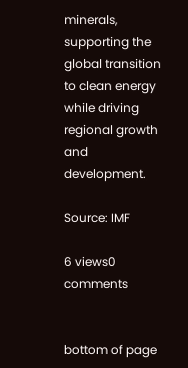minerals, supporting the global transition to clean energy while driving regional growth and development.

Source: IMF

6 views0 comments


bottom of page